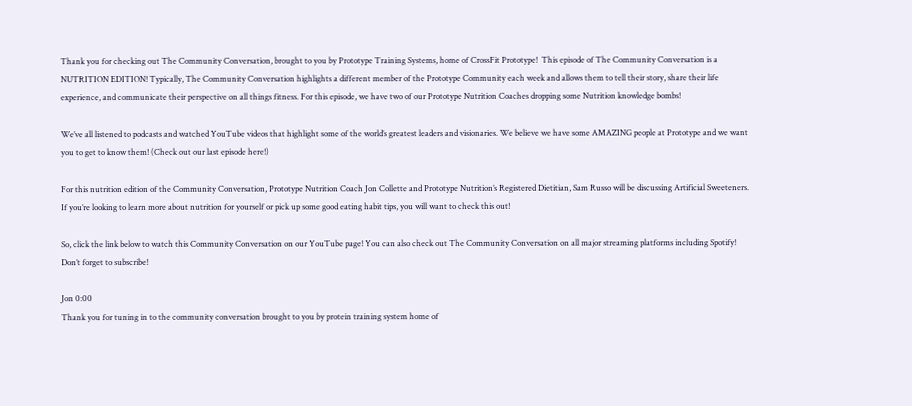Thank you for checking out The Community Conversation, brought to you by Prototype Training Systems, home of CrossFit Prototype!  This episode of The Community Conversation is a NUTRITION EDITION! Typically, The Community Conversation highlights a different member of the Prototype Community each week and allows them to tell their story, share their life experience, and communicate their perspective on all things fitness. For this episode, we have two of our Prototype Nutrition Coaches dropping some Nutrition knowledge bombs!

We’ve all listened to podcasts and watched YouTube videos that highlight some of the world’s greatest leaders and visionaries. We believe we have some AMAZING people at Prototype and we want you to get to know them! (Check out our last episode here!)

For this nutrition edition of the Community Conversation, Prototype Nutrition Coach Jon Collette and Prototype Nutrition’s Registered Dietitian, Sam Russo will be discussing Artificial Sweeteners. If you’re looking to learn more about nutrition for yourself or pick up some good eating habit tips, you will want to check this out!

So, click the link below to watch this Community Conversation on our YouTube page! You can also check out The Community Conversation on all major streaming platforms including Spotify! Don’t forget to subscribe!

Jon 0:00
Thank you for tuning in to the community conversation brought to you by protein training system home of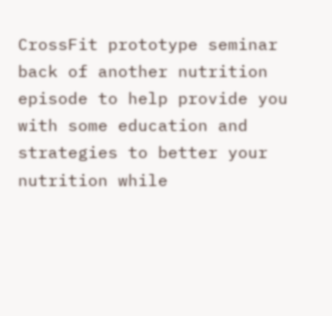CrossFit prototype seminar back of another nutrition episode to help provide you with some education and strategies to better your nutrition while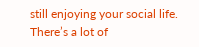still enjoying your social life. There’s a lot of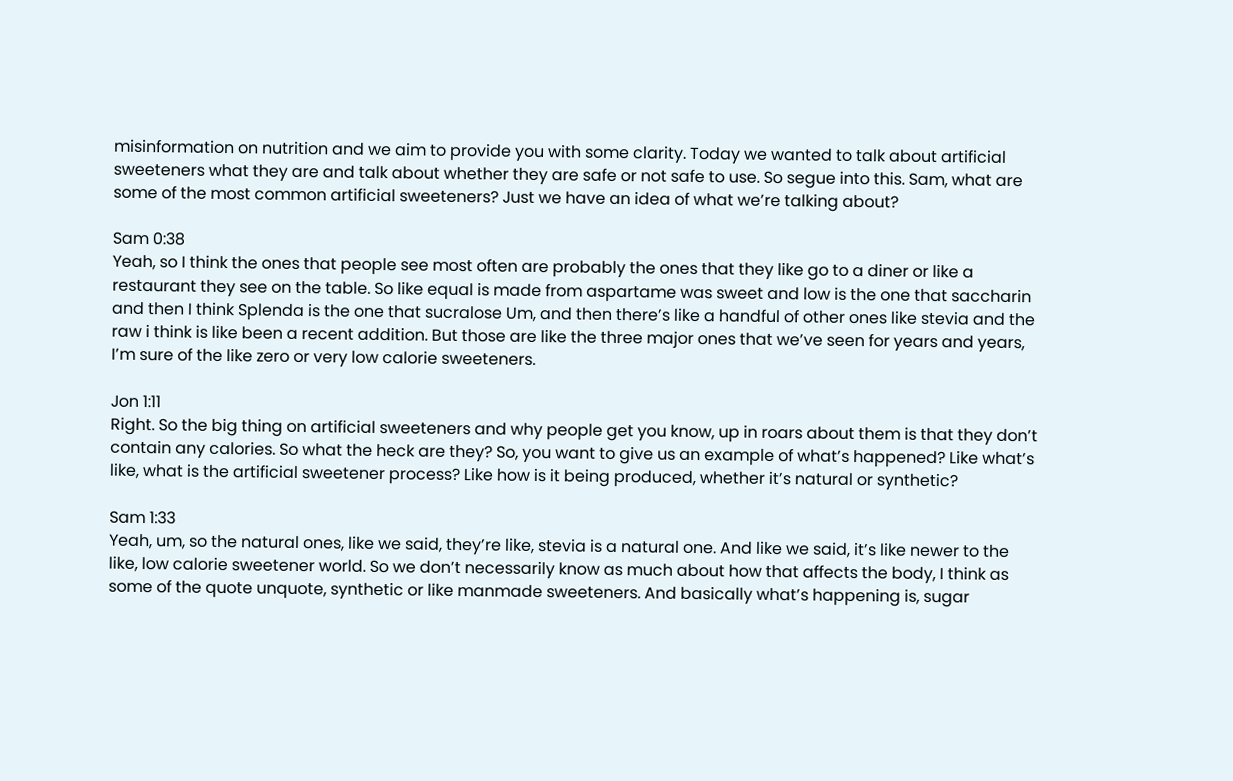misinformation on nutrition and we aim to provide you with some clarity. Today we wanted to talk about artificial sweeteners what they are and talk about whether they are safe or not safe to use. So segue into this. Sam, what are some of the most common artificial sweeteners? Just we have an idea of what we’re talking about?

Sam 0:38
Yeah, so I think the ones that people see most often are probably the ones that they like go to a diner or like a restaurant they see on the table. So like equal is made from aspartame was sweet and low is the one that saccharin and then I think Splenda is the one that sucralose Um, and then there’s like a handful of other ones like stevia and the raw i think is like been a recent addition. But those are like the three major ones that we’ve seen for years and years, I’m sure of the like zero or very low calorie sweeteners.

Jon 1:11
Right. So the big thing on artificial sweeteners and why people get you know, up in roars about them is that they don’t contain any calories. So what the heck are they? So, you want to give us an example of what’s happened? Like what’s like, what is the artificial sweetener process? Like how is it being produced, whether it’s natural or synthetic?

Sam 1:33
Yeah, um, so the natural ones, like we said, they’re like, stevia is a natural one. And like we said, it’s like newer to the like, low calorie sweetener world. So we don’t necessarily know as much about how that affects the body, I think as some of the quote unquote, synthetic or like manmade sweeteners. And basically what’s happening is, sugar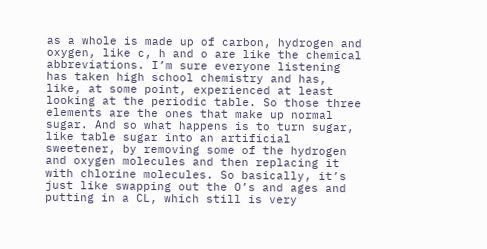as a whole is made up of carbon, hydrogen and oxygen, like c, h and o are like the chemical abbreviations. I’m sure everyone listening has taken high school chemistry and has, like, at some point, experienced at least looking at the periodic table. So those three elements are the ones that make up normal sugar. And so what happens is to turn sugar, like table sugar into an artificial sweetener, by removing some of the hydrogen and oxygen molecules and then replacing it with chlorine molecules. So basically, it’s just like swapping out the O’s and ages and putting in a CL, which still is very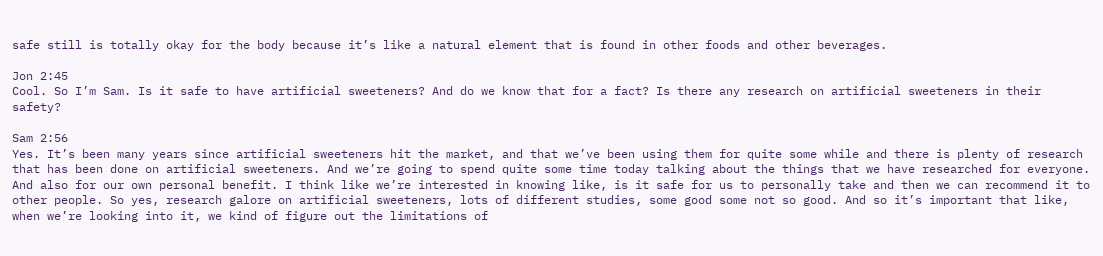safe still is totally okay for the body because it’s like a natural element that is found in other foods and other beverages.

Jon 2:45
Cool. So I’m Sam. Is it safe to have artificial sweeteners? And do we know that for a fact? Is there any research on artificial sweeteners in their safety?

Sam 2:56
Yes. It’s been many years since artificial sweeteners hit the market, and that we’ve been using them for quite some while and there is plenty of research that has been done on artificial sweeteners. And we’re going to spend quite some time today talking about the things that we have researched for everyone. And also for our own personal benefit. I think like we’re interested in knowing like, is it safe for us to personally take and then we can recommend it to other people. So yes, research galore on artificial sweeteners, lots of different studies, some good some not so good. And so it’s important that like, when we’re looking into it, we kind of figure out the limitations of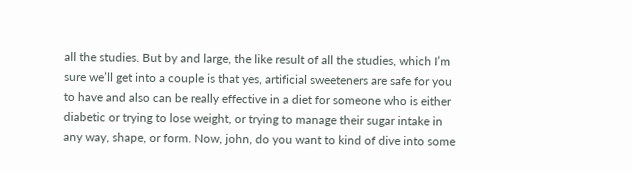all the studies. But by and large, the like result of all the studies, which I’m sure we’ll get into a couple is that yes, artificial sweeteners are safe for you to have and also can be really effective in a diet for someone who is either diabetic or trying to lose weight, or trying to manage their sugar intake in any way, shape, or form. Now, john, do you want to kind of dive into some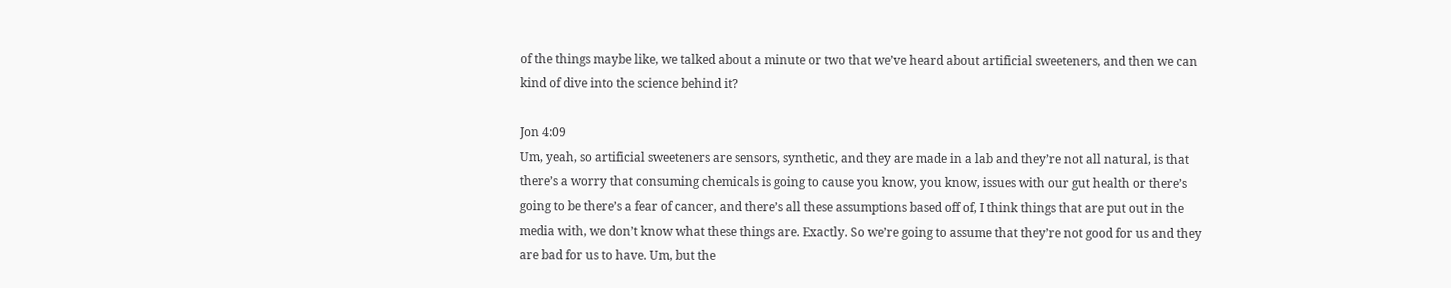of the things maybe like, we talked about a minute or two that we’ve heard about artificial sweeteners, and then we can kind of dive into the science behind it?

Jon 4:09
Um, yeah, so artificial sweeteners are sensors, synthetic, and they are made in a lab and they’re not all natural, is that there’s a worry that consuming chemicals is going to cause you know, you know, issues with our gut health or there’s going to be there’s a fear of cancer, and there’s all these assumptions based off of, I think things that are put out in the media with, we don’t know what these things are. Exactly. So we’re going to assume that they’re not good for us and they are bad for us to have. Um, but the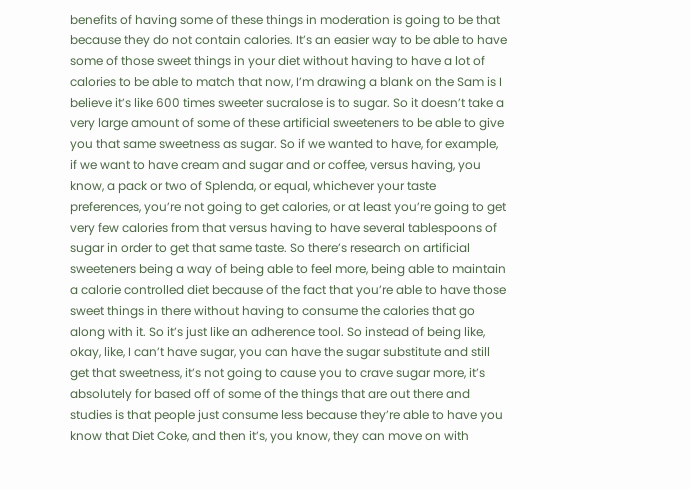benefits of having some of these things in moderation is going to be that because they do not contain calories. It’s an easier way to be able to have some of those sweet things in your diet without having to have a lot of calories to be able to match that now, I’m drawing a blank on the Sam is I believe it’s like 600 times sweeter sucralose is to sugar. So it doesn’t take a very large amount of some of these artificial sweeteners to be able to give you that same sweetness as sugar. So if we wanted to have, for example, if we want to have cream and sugar and or coffee, versus having, you know, a pack or two of Splenda, or equal, whichever your taste preferences, you’re not going to get calories, or at least you’re going to get very few calories from that versus having to have several tablespoons of sugar in order to get that same taste. So there’s research on artificial sweeteners being a way of being able to feel more, being able to maintain a calorie controlled diet because of the fact that you’re able to have those sweet things in there without having to consume the calories that go along with it. So it’s just like an adherence tool. So instead of being like, okay, like, I can’t have sugar, you can have the sugar substitute and still get that sweetness, it’s not going to cause you to crave sugar more, it’s absolutely for based off of some of the things that are out there and studies is that people just consume less because they’re able to have you know that Diet Coke, and then it’s, you know, they can move on with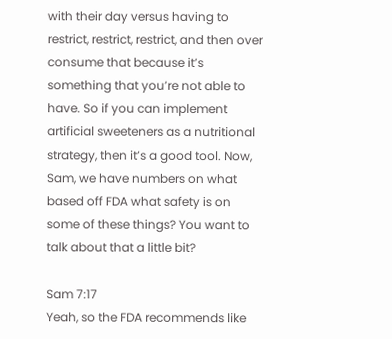with their day versus having to restrict, restrict, restrict, and then over consume that because it’s something that you’re not able to have. So if you can implement artificial sweeteners as a nutritional strategy, then it’s a good tool. Now, Sam, we have numbers on what based off FDA what safety is on some of these things? You want to talk about that a little bit?

Sam 7:17
Yeah, so the FDA recommends like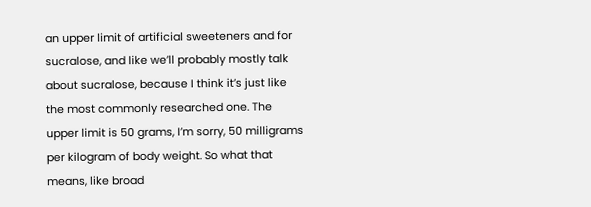an upper limit of artificial sweeteners and for sucralose, and like we’ll probably mostly talk about sucralose, because I think it’s just like the most commonly researched one. The upper limit is 50 grams, I’m sorry, 50 milligrams per kilogram of body weight. So what that means, like broad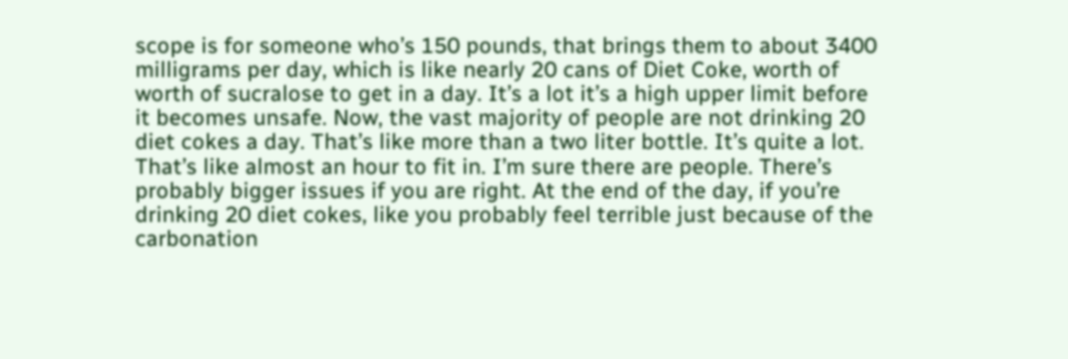scope is for someone who’s 150 pounds, that brings them to about 3400 milligrams per day, which is like nearly 20 cans of Diet Coke, worth of worth of sucralose to get in a day. It’s a lot it’s a high upper limit before it becomes unsafe. Now, the vast majority of people are not drinking 20 diet cokes a day. That’s like more than a two liter bottle. It’s quite a lot. That’s like almost an hour to fit in. I’m sure there are people. There’s probably bigger issues if you are right. At the end of the day, if you’re drinking 20 diet cokes, like you probably feel terrible just because of the carbonation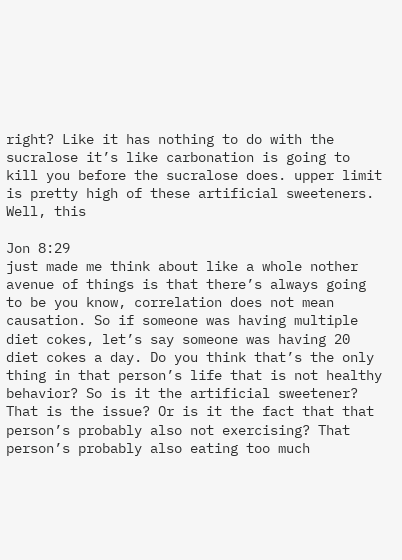right? Like it has nothing to do with the sucralose it’s like carbonation is going to kill you before the sucralose does. upper limit is pretty high of these artificial sweeteners. Well, this

Jon 8:29
just made me think about like a whole nother avenue of things is that there’s always going to be you know, correlation does not mean causation. So if someone was having multiple diet cokes, let’s say someone was having 20 diet cokes a day. Do you think that’s the only thing in that person’s life that is not healthy behavior? So is it the artificial sweetener? That is the issue? Or is it the fact that that person’s probably also not exercising? That person’s probably also eating too much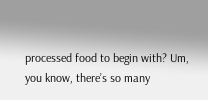processed food to begin with? Um, you know, there’s so many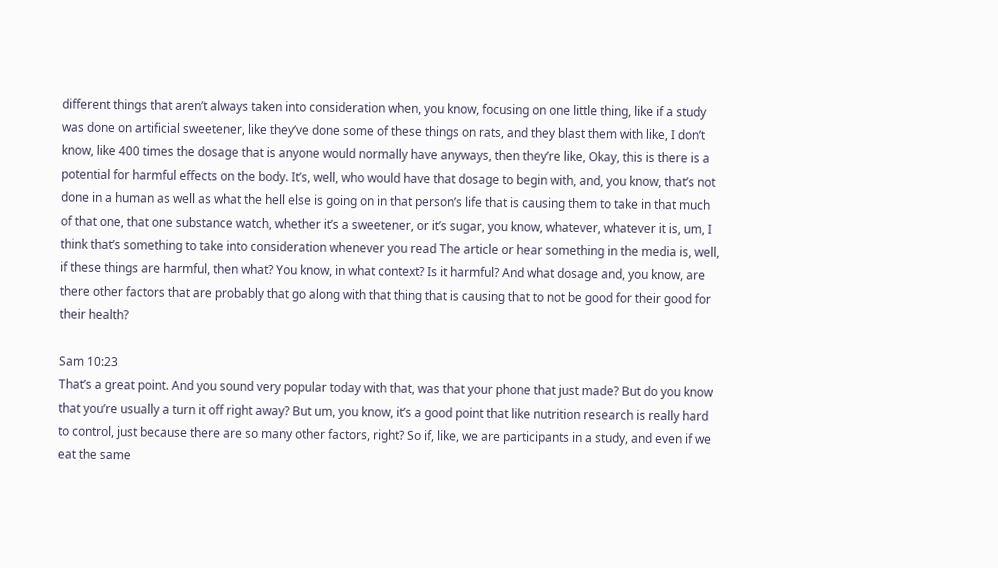different things that aren’t always taken into consideration when, you know, focusing on one little thing, like if a study was done on artificial sweetener, like they’ve done some of these things on rats, and they blast them with like, I don’t know, like 400 times the dosage that is anyone would normally have anyways, then they’re like, Okay, this is there is a potential for harmful effects on the body. It’s, well, who would have that dosage to begin with, and, you know, that’s not done in a human as well as what the hell else is going on in that person’s life that is causing them to take in that much of that one, that one substance watch, whether it’s a sweetener, or it’s sugar, you know, whatever, whatever it is, um, I think that’s something to take into consideration whenever you read The article or hear something in the media is, well, if these things are harmful, then what? You know, in what context? Is it harmful? And what dosage and, you know, are there other factors that are probably that go along with that thing that is causing that to not be good for their good for their health?

Sam 10:23
That’s a great point. And you sound very popular today with that, was that your phone that just made? But do you know that you’re usually a turn it off right away? But um, you know, it’s a good point that like nutrition research is really hard to control, just because there are so many other factors, right? So if, like, we are participants in a study, and even if we eat the same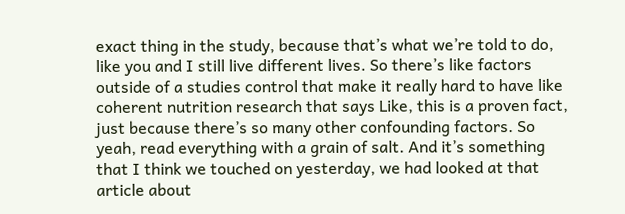exact thing in the study, because that’s what we’re told to do, like you and I still live different lives. So there’s like factors outside of a studies control that make it really hard to have like coherent nutrition research that says Like, this is a proven fact, just because there’s so many other confounding factors. So yeah, read everything with a grain of salt. And it’s something that I think we touched on yesterday, we had looked at that article about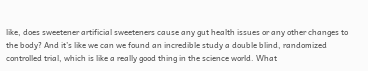like, does sweetener artificial sweeteners cause any gut health issues or any other changes to the body? And it’s like we can we found an incredible study a double blind, randomized controlled trial, which is like a really good thing in the science world. What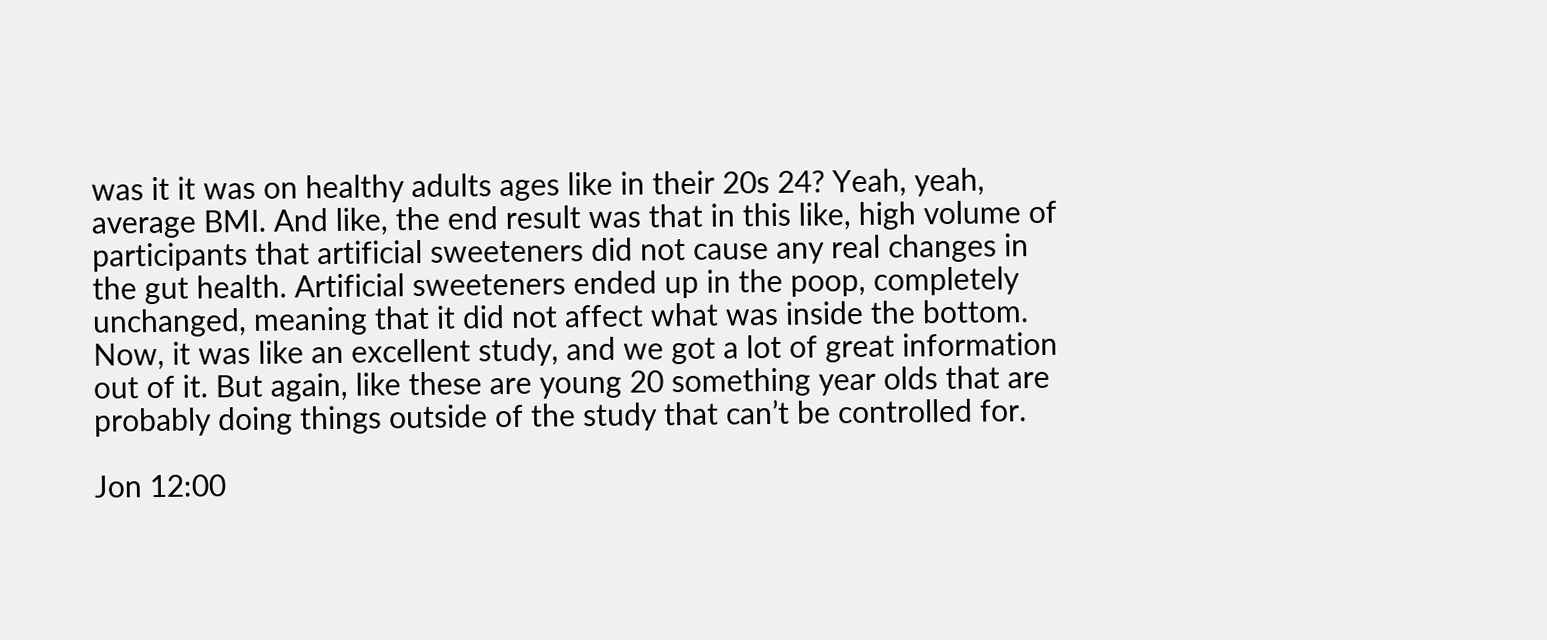was it it was on healthy adults ages like in their 20s 24? Yeah, yeah, average BMI. And like, the end result was that in this like, high volume of participants that artificial sweeteners did not cause any real changes in the gut health. Artificial sweeteners ended up in the poop, completely unchanged, meaning that it did not affect what was inside the bottom. Now, it was like an excellent study, and we got a lot of great information out of it. But again, like these are young 20 something year olds that are probably doing things outside of the study that can’t be controlled for.

Jon 12:00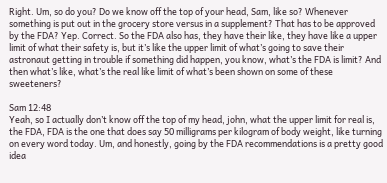Right. Um, so do you? Do we know off the top of your head, Sam, like so? Whenever something is put out in the grocery store versus in a supplement? That has to be approved by the FDA? Yep. Correct. So the FDA also has, they have their like, they have like a upper limit of what their safety is, but it’s like the upper limit of what’s going to save their astronaut getting in trouble if something did happen, you know, what’s the FDA is limit? And then what’s like, what’s the real like limit of what’s been shown on some of these sweeteners?

Sam 12:48
Yeah, so I actually don’t know off the top of my head, john, what the upper limit for real is, the FDA, FDA is the one that does say 50 milligrams per kilogram of body weight, like turning on every word today. Um, and honestly, going by the FDA recommendations is a pretty good idea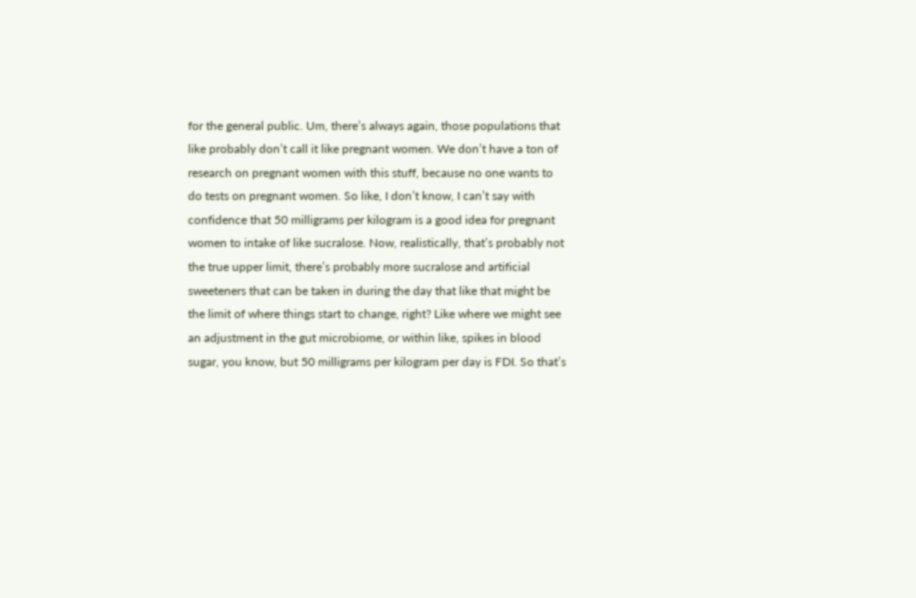for the general public. Um, there’s always again, those populations that like probably don’t call it like pregnant women. We don’t have a ton of research on pregnant women with this stuff, because no one wants to do tests on pregnant women. So like, I don’t know, I can’t say with confidence that 50 milligrams per kilogram is a good idea for pregnant women to intake of like sucralose. Now, realistically, that’s probably not the true upper limit, there’s probably more sucralose and artificial sweeteners that can be taken in during the day that like that might be the limit of where things start to change, right? Like where we might see an adjustment in the gut microbiome, or within like, spikes in blood sugar, you know, but 50 milligrams per kilogram per day is FDI. So that’s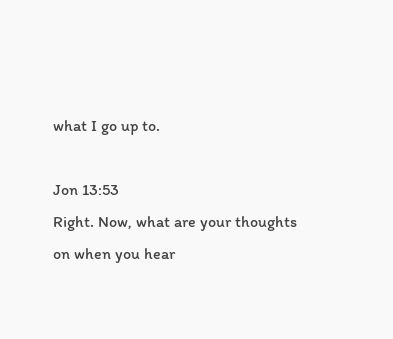what I go up to.

Jon 13:53
Right. Now, what are your thoughts on when you hear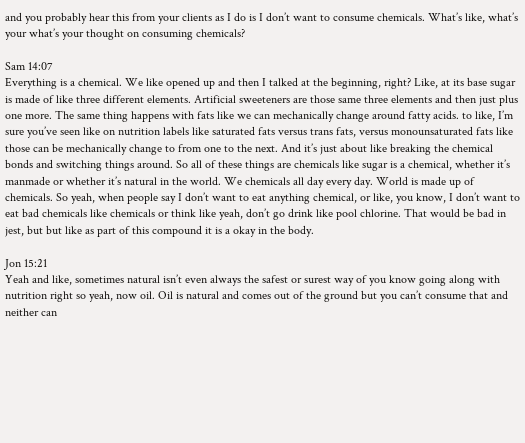and you probably hear this from your clients as I do is I don’t want to consume chemicals. What’s like, what’s your what’s your thought on consuming chemicals?

Sam 14:07
Everything is a chemical. We like opened up and then I talked at the beginning, right? Like, at its base sugar is made of like three different elements. Artificial sweeteners are those same three elements and then just plus one more. The same thing happens with fats like we can mechanically change around fatty acids. to like, I’m sure you’ve seen like on nutrition labels like saturated fats versus trans fats, versus monounsaturated fats like those can be mechanically change to from one to the next. And it’s just about like breaking the chemical bonds and switching things around. So all of these things are chemicals like sugar is a chemical, whether it’s manmade or whether it’s natural in the world. We chemicals all day every day. World is made up of chemicals. So yeah, when people say I don’t want to eat anything chemical, or like, you know, I don’t want to eat bad chemicals like chemicals or think like yeah, don’t go drink like pool chlorine. That would be bad in jest, but but like as part of this compound it is a okay in the body.

Jon 15:21
Yeah and like, sometimes natural isn’t even always the safest or surest way of you know going along with nutrition right so yeah, now oil. Oil is natural and comes out of the ground but you can’t consume that and neither can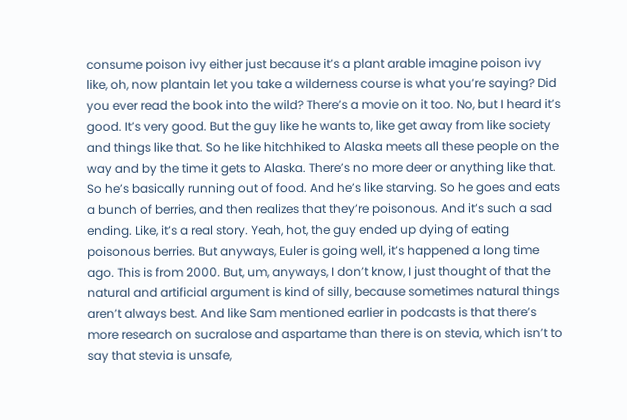consume poison ivy either just because it’s a plant arable imagine poison ivy like, oh, now plantain let you take a wilderness course is what you’re saying? Did you ever read the book into the wild? There’s a movie on it too. No, but I heard it’s good. It’s very good. But the guy like he wants to, like get away from like society and things like that. So he like hitchhiked to Alaska meets all these people on the way and by the time it gets to Alaska. There’s no more deer or anything like that. So he’s basically running out of food. And he’s like starving. So he goes and eats a bunch of berries, and then realizes that they’re poisonous. And it’s such a sad ending. Like, it’s a real story. Yeah, hot, the guy ended up dying of eating poisonous berries. But anyways, Euler is going well, it’s happened a long time ago. This is from 2000. But, um, anyways, I don’t know, I just thought of that the natural and artificial argument is kind of silly, because sometimes natural things aren’t always best. And like Sam mentioned earlier in podcasts is that there’s more research on sucralose and aspartame than there is on stevia, which isn’t to say that stevia is unsafe,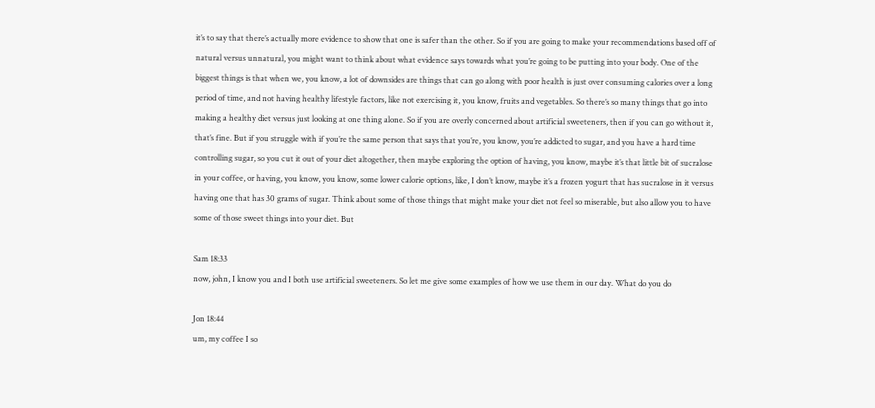it’s to say that there’s actually more evidence to show that one is safer than the other. So if you are going to make your recommendations based off of natural versus unnatural, you might want to think about what evidence says towards what you’re going to be putting into your body. One of the biggest things is that when we, you know, a lot of downsides are things that can go along with poor health is just over consuming calories over a long period of time, and not having healthy lifestyle factors, like not exercising it, you know, fruits and vegetables. So there’s so many things that go into making a healthy diet versus just looking at one thing alone. So if you are overly concerned about artificial sweeteners, then if you can go without it, that’s fine. But if you struggle with if you’re the same person that says that you’re, you know, you’re addicted to sugar, and you have a hard time controlling sugar, so you cut it out of your diet altogether, then maybe exploring the option of having, you know, maybe it’s that little bit of sucralose in your coffee, or having, you know, you know, some lower calorie options, like, I don’t know, maybe it’s a frozen yogurt that has sucralose in it versus having one that has 30 grams of sugar. Think about some of those things that might make your diet not feel so miserable, but also allow you to have some of those sweet things into your diet. But

Sam 18:33
now, john, I know you and I both use artificial sweeteners. So let me give some examples of how we use them in our day. What do you do

Jon 18:44
um, my coffee I so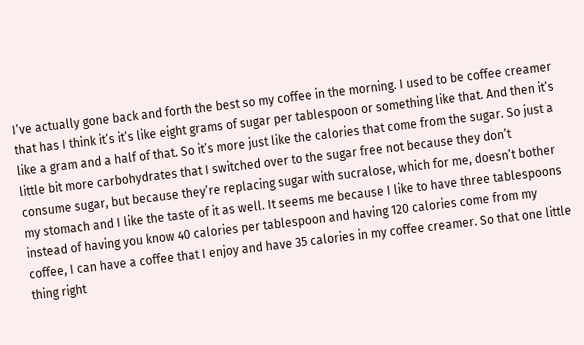I’ve actually gone back and forth the best so my coffee in the morning. I used to be coffee creamer that has I think it’s it’s like eight grams of sugar per tablespoon or something like that. And then it’s like a gram and a half of that. So it’s more just like the calories that come from the sugar. So just a little bit more carbohydrates that I switched over to the sugar free not because they don’t consume sugar, but because they’re replacing sugar with sucralose, which for me, doesn’t bother my stomach and I like the taste of it as well. It seems me because I like to have three tablespoons instead of having you know 40 calories per tablespoon and having 120 calories come from my coffee, I can have a coffee that I enjoy and have 35 calories in my coffee creamer. So that one little thing right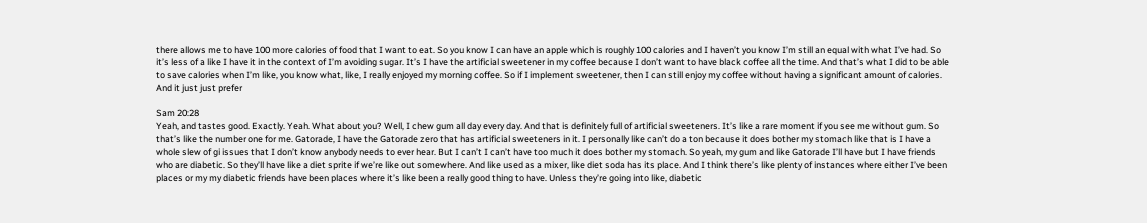there allows me to have 100 more calories of food that I want to eat. So you know I can have an apple which is roughly 100 calories and I haven’t you know I’m still an equal with what I’ve had. So it’s less of a like I have it in the context of I’m avoiding sugar. It’s I have the artificial sweetener in my coffee because I don’t want to have black coffee all the time. And that’s what I did to be able to save calories when I’m like, you know what, like, I really enjoyed my morning coffee. So if I implement sweetener, then I can still enjoy my coffee without having a significant amount of calories. And it just just prefer

Sam 20:28
Yeah, and tastes good. Exactly. Yeah. What about you? Well, I chew gum all day every day. And that is definitely full of artificial sweeteners. It’s like a rare moment if you see me without gum. So that’s like the number one for me. Gatorade, I have the Gatorade zero that has artificial sweeteners in it. I personally like can’t do a ton because it does bother my stomach like that is I have a whole slew of gi issues that I don’t know anybody needs to ever hear. But I can’t I can’t have too much it does bother my stomach. So yeah, my gum and like Gatorade I’ll have but I have friends who are diabetic. So they’ll have like a diet sprite if we’re like out somewhere. And like used as a mixer, like diet soda has its place. And I think there’s like plenty of instances where either I’ve been places or my my diabetic friends have been places where it’s like been a really good thing to have. Unless they’re going into like, diabetic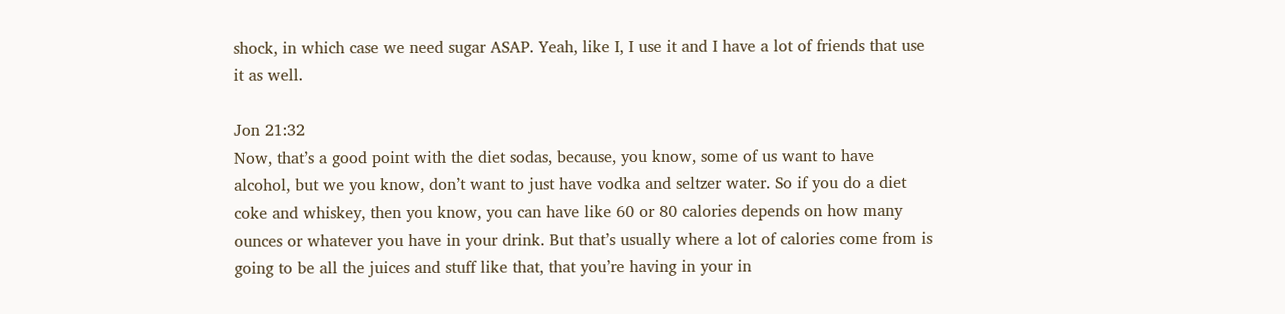shock, in which case we need sugar ASAP. Yeah, like I, I use it and I have a lot of friends that use it as well.

Jon 21:32
Now, that’s a good point with the diet sodas, because, you know, some of us want to have alcohol, but we you know, don’t want to just have vodka and seltzer water. So if you do a diet coke and whiskey, then you know, you can have like 60 or 80 calories depends on how many ounces or whatever you have in your drink. But that’s usually where a lot of calories come from is going to be all the juices and stuff like that, that you’re having in your in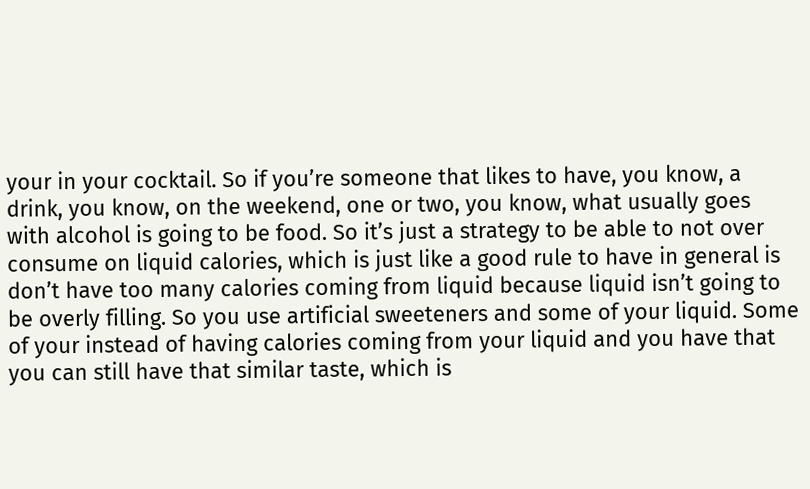your in your cocktail. So if you’re someone that likes to have, you know, a drink, you know, on the weekend, one or two, you know, what usually goes with alcohol is going to be food. So it’s just a strategy to be able to not over consume on liquid calories, which is just like a good rule to have in general is don’t have too many calories coming from liquid because liquid isn’t going to be overly filling. So you use artificial sweeteners and some of your liquid. Some of your instead of having calories coming from your liquid and you have that you can still have that similar taste, which is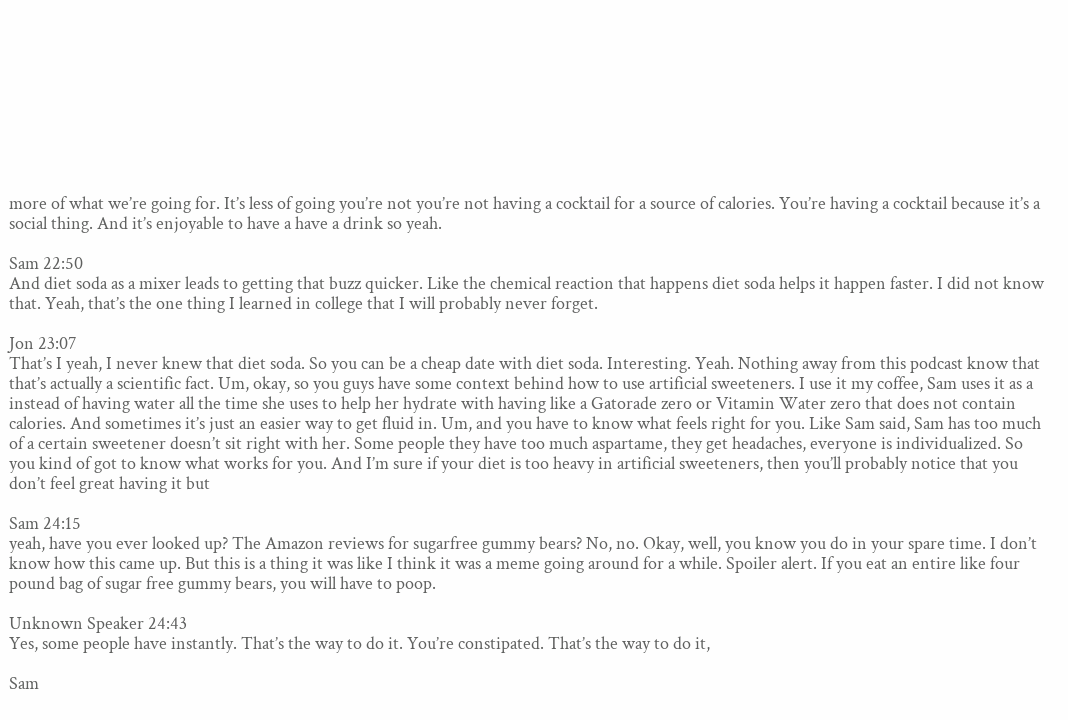more of what we’re going for. It’s less of going you’re not you’re not having a cocktail for a source of calories. You’re having a cocktail because it’s a social thing. And it’s enjoyable to have a have a drink so yeah.

Sam 22:50
And diet soda as a mixer leads to getting that buzz quicker. Like the chemical reaction that happens diet soda helps it happen faster. I did not know that. Yeah, that’s the one thing I learned in college that I will probably never forget.

Jon 23:07
That’s I yeah, I never knew that diet soda. So you can be a cheap date with diet soda. Interesting. Yeah. Nothing away from this podcast know that that’s actually a scientific fact. Um, okay, so you guys have some context behind how to use artificial sweeteners. I use it my coffee, Sam uses it as a instead of having water all the time she uses to help her hydrate with having like a Gatorade zero or Vitamin Water zero that does not contain calories. And sometimes it’s just an easier way to get fluid in. Um, and you have to know what feels right for you. Like Sam said, Sam has too much of a certain sweetener doesn’t sit right with her. Some people they have too much aspartame, they get headaches, everyone is individualized. So you kind of got to know what works for you. And I’m sure if your diet is too heavy in artificial sweeteners, then you’ll probably notice that you don’t feel great having it but

Sam 24:15
yeah, have you ever looked up? The Amazon reviews for sugarfree gummy bears? No, no. Okay, well, you know you do in your spare time. I don’t know how this came up. But this is a thing it was like I think it was a meme going around for a while. Spoiler alert. If you eat an entire like four pound bag of sugar free gummy bears, you will have to poop.

Unknown Speaker 24:43
Yes, some people have instantly. That’s the way to do it. You’re constipated. That’s the way to do it,

Sam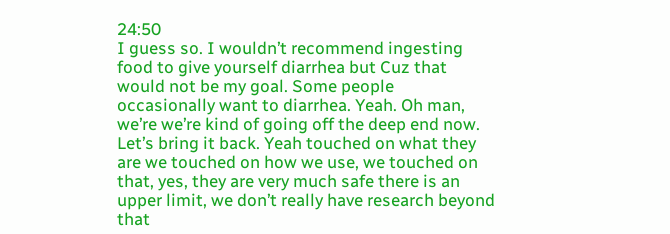24:50
I guess so. I wouldn’t recommend ingesting food to give yourself diarrhea but Cuz that would not be my goal. Some people occasionally want to diarrhea. Yeah. Oh man, we’re we’re kind of going off the deep end now. Let’s bring it back. Yeah touched on what they are we touched on how we use, we touched on that, yes, they are very much safe there is an upper limit, we don’t really have research beyond that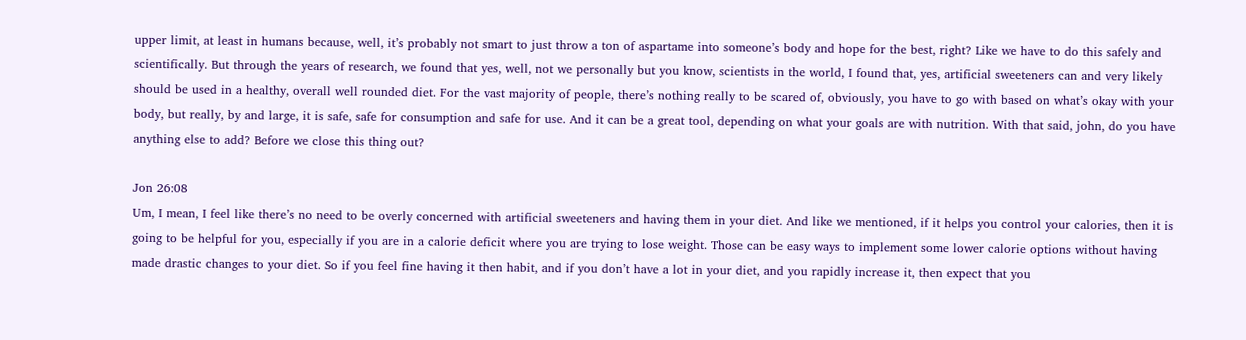upper limit, at least in humans because, well, it’s probably not smart to just throw a ton of aspartame into someone’s body and hope for the best, right? Like we have to do this safely and scientifically. But through the years of research, we found that yes, well, not we personally but you know, scientists in the world, I found that, yes, artificial sweeteners can and very likely should be used in a healthy, overall well rounded diet. For the vast majority of people, there’s nothing really to be scared of, obviously, you have to go with based on what’s okay with your body, but really, by and large, it is safe, safe for consumption and safe for use. And it can be a great tool, depending on what your goals are with nutrition. With that said, john, do you have anything else to add? Before we close this thing out?

Jon 26:08
Um, I mean, I feel like there’s no need to be overly concerned with artificial sweeteners and having them in your diet. And like we mentioned, if it helps you control your calories, then it is going to be helpful for you, especially if you are in a calorie deficit where you are trying to lose weight. Those can be easy ways to implement some lower calorie options without having made drastic changes to your diet. So if you feel fine having it then habit, and if you don’t have a lot in your diet, and you rapidly increase it, then expect that you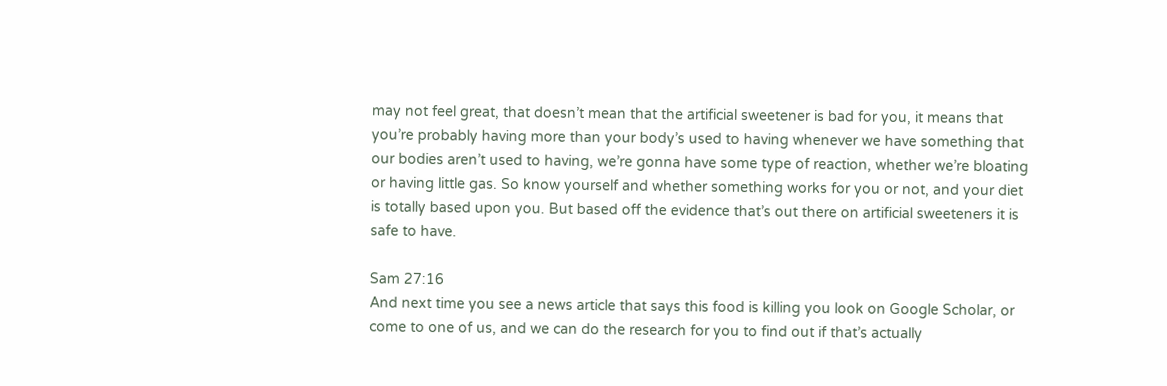may not feel great, that doesn’t mean that the artificial sweetener is bad for you, it means that you’re probably having more than your body’s used to having whenever we have something that our bodies aren’t used to having, we’re gonna have some type of reaction, whether we’re bloating or having little gas. So know yourself and whether something works for you or not, and your diet is totally based upon you. But based off the evidence that’s out there on artificial sweeteners it is safe to have.

Sam 27:16
And next time you see a news article that says this food is killing you look on Google Scholar, or come to one of us, and we can do the research for you to find out if that’s actually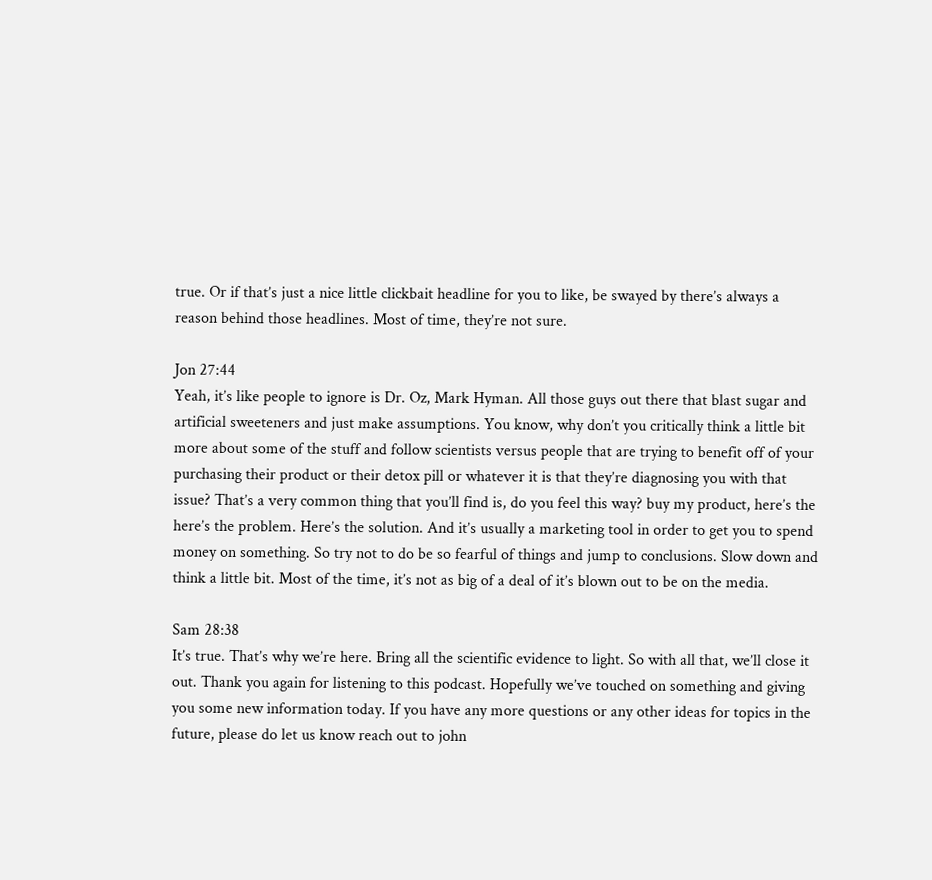true. Or if that’s just a nice little clickbait headline for you to like, be swayed by there’s always a reason behind those headlines. Most of time, they’re not sure.

Jon 27:44
Yeah, it’s like people to ignore is Dr. Oz, Mark Hyman. All those guys out there that blast sugar and artificial sweeteners and just make assumptions. You know, why don’t you critically think a little bit more about some of the stuff and follow scientists versus people that are trying to benefit off of your purchasing their product or their detox pill or whatever it is that they’re diagnosing you with that issue? That’s a very common thing that you’ll find is, do you feel this way? buy my product, here’s the here’s the problem. Here’s the solution. And it’s usually a marketing tool in order to get you to spend money on something. So try not to do be so fearful of things and jump to conclusions. Slow down and think a little bit. Most of the time, it’s not as big of a deal of it’s blown out to be on the media.

Sam 28:38
It’s true. That’s why we’re here. Bring all the scientific evidence to light. So with all that, we’ll close it out. Thank you again for listening to this podcast. Hopefully we’ve touched on something and giving you some new information today. If you have any more questions or any other ideas for topics in the future, please do let us know reach out to john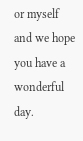or myself and we hope you have a wonderful day.